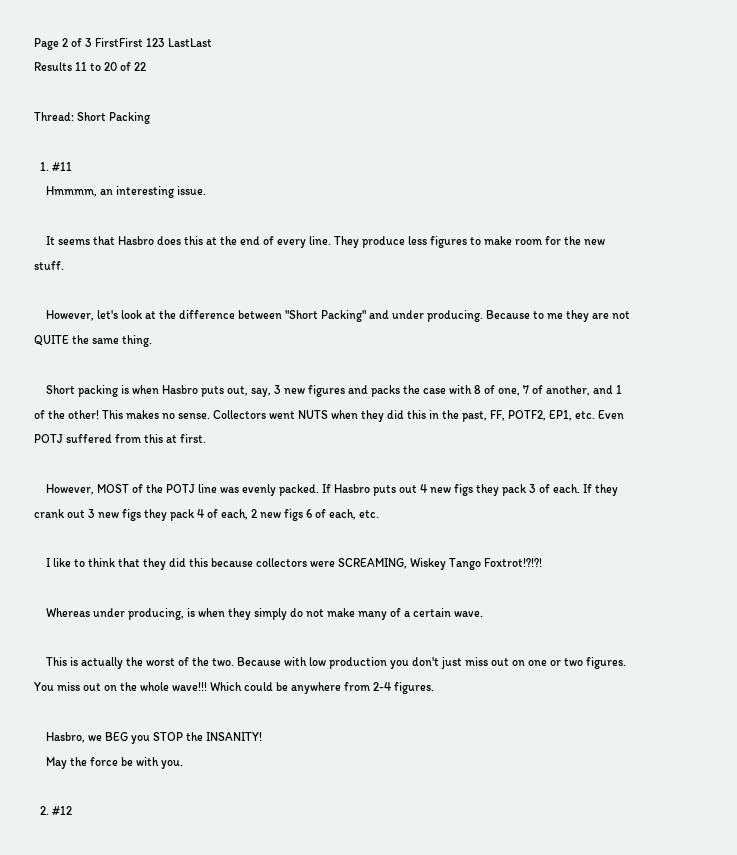Page 2 of 3 FirstFirst 123 LastLast
Results 11 to 20 of 22

Thread: Short Packing

  1. #11
    Hmmmm, an interesting issue.

    It seems that Hasbro does this at the end of every line. They produce less figures to make room for the new stuff.

    However, let's look at the difference between "Short Packing" and under producing. Because to me they are not QUITE the same thing.

    Short packing is when Hasbro puts out, say, 3 new figures and packs the case with 8 of one, 7 of another, and 1 of the other! This makes no sense. Collectors went NUTS when they did this in the past, FF, POTF2, EP1, etc. Even POTJ suffered from this at first.

    However, MOST of the POTJ line was evenly packed. If Hasbro puts out 4 new figs they pack 3 of each. If they crank out 3 new figs they pack 4 of each, 2 new figs 6 of each, etc.

    I like to think that they did this because collectors were SCREAMING, Wiskey Tango Foxtrot!?!?!

    Whereas under producing, is when they simply do not make many of a certain wave.

    This is actually the worst of the two. Because with low production you don't just miss out on one or two figures. You miss out on the whole wave!!! Which could be anywhere from 2-4 figures.

    Hasbro, we BEG you STOP the INSANITY!
    May the force be with you.

  2. #12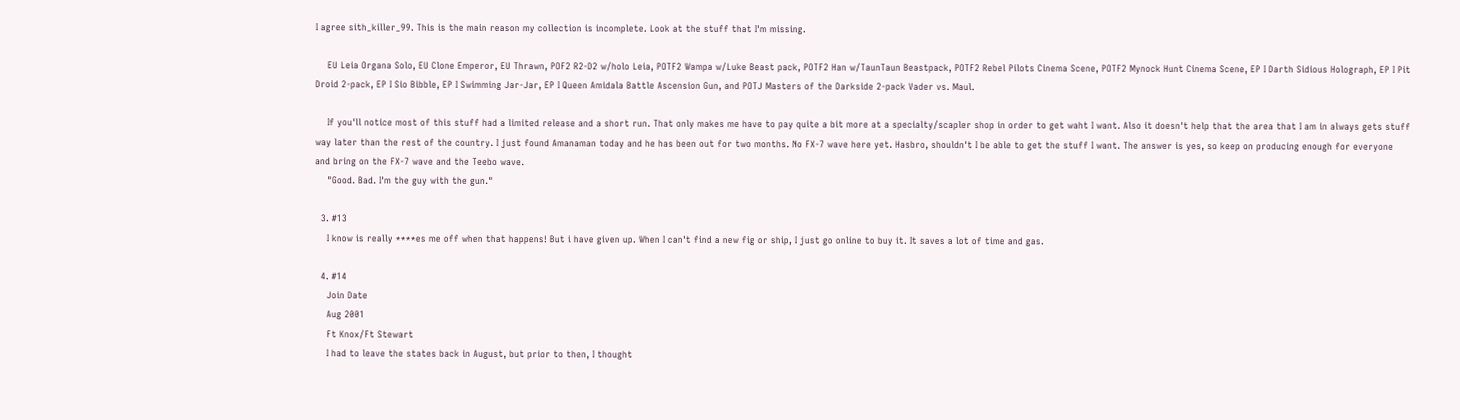I agree sith_killer_99. This is the main reason my collection is incomplete. Look at the stuff that I'm missing.

    EU Leia Organa Solo, EU Clone Emperor, EU Thrawn, POF2 R2-D2 w/holo Leia, POTF2 Wampa w/Luke Beast pack, POTF2 Han w/TaunTaun Beastpack, POTF2 Rebel Pilots Cinema Scene, POTF2 Mynock Hunt Cinema Scene, EP I Darth Sidious Holograph, EP I Pit Droid 2-pack, EP I Sio Bibble, EP I Swimming Jar-Jar, EP I Queen Amidala Battle Ascension Gun, and POTJ Masters of the Darkside 2-pack Vader vs. Maul.

    If you'll notice most of this stuff had a limited release and a short run. That only makes me have to pay quite a bit more at a specialty/scapler shop in order to get waht I want. Also it doesn't help that the area that I am in always gets stuff way later than the rest of the country. I just found Amanaman today and he has been out for two months. No FX-7 wave here yet. Hasbro, shouldn't I be able to get the stuff I want. The answer is yes, so keep on producing enough for everyone and bring on the FX-7 wave and the Teebo wave.
    "Good. Bad. I'm the guy with the gun."

  3. #13
    I know is really ****es me off when that happens! But i have given up. When I can't find a new fig or ship, I just go online to buy it. It saves a lot of time and gas.

  4. #14
    Join Date
    Aug 2001
    Ft Knox/Ft Stewart
    I had to leave the states back in August, but prior to then, I thought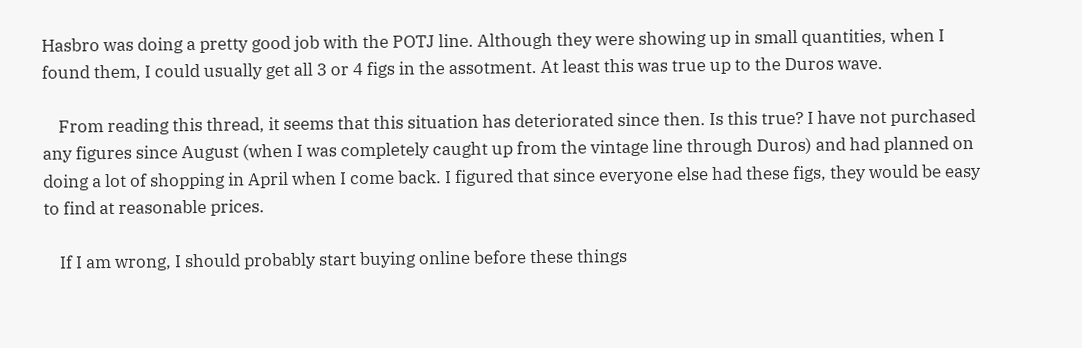Hasbro was doing a pretty good job with the POTJ line. Although they were showing up in small quantities, when I found them, I could usually get all 3 or 4 figs in the assotment. At least this was true up to the Duros wave.

    From reading this thread, it seems that this situation has deteriorated since then. Is this true? I have not purchased any figures since August (when I was completely caught up from the vintage line through Duros) and had planned on doing a lot of shopping in April when I come back. I figured that since everyone else had these figs, they would be easy to find at reasonable prices.

    If I am wrong, I should probably start buying online before these things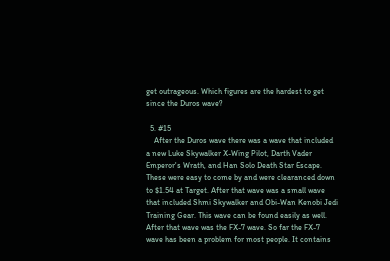get outrageous. Which figures are the hardest to get since the Duros wave?

  5. #15
    After the Duros wave there was a wave that included a new Luke Skywalker X-Wing Pilot, Darth Vader Emperor's Wrath, and Han Solo Death Star Escape. These were easy to come by and were clearanced down to $1.54 at Target. After that wave was a small wave that included Shmi Skywalker and Obi-Wan Kenobi Jedi Training Gear. This wave can be found easily as well. After that wave was the FX-7 wave. So far the FX-7 wave has been a problem for most people. It contains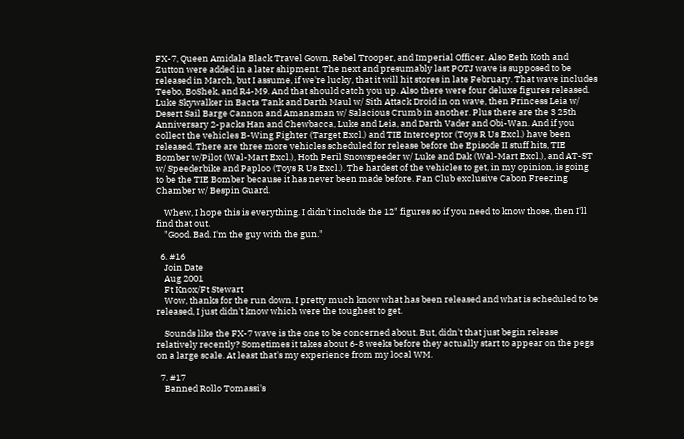FX-7, Queen Amidala Black Travel Gown, Rebel Trooper, and Imperial Officer. Also Eeth Koth and Zutton were added in a later shipment. The next and presumably last POTJ wave is supposed to be released in March, but I assume, if we're lucky, that it will hit stores in late February. That wave includes Teebo, BoShek, and R4-M9. And that should catch you up. Also there were four deluxe figures released. Luke Skywalker in Bacta Tank and Darth Maul w/ Sith Attack Droid in on wave, then Princess Leia w/ Desert Sail Barge Cannon and Amanaman w/ Salacious Crumb in another. Plus there are the 3 25th Anniversary 2-packs Han and Chewbacca, Luke and Leia, and Darth Vader and Obi-Wan. And if you collect the vehicles B-Wing Fighter (Target Excl.) and TIE Interceptor (Toys R Us Excl.) have been released. There are three more vehicles scheduled for release before the Episode II stuff hits, TIE Bomber w/Pilot (Wal-Mart Excl.), Hoth Peril Snowspeeder w/ Luke and Dak (Wal-Mart Excl.), and AT-ST w/ Speederbike and Paploo (Toys R Us Excl.). The hardest of the vehicles to get, in my opinion, is going to be the TIE Bomber because it has never been made before. Fan Club exclusive Cabon Freezing Chamber w/ Bespin Guard.

    Whew, I hope this is everything. I didn't include the 12" figures so if you need to know those, then I'll find that out.
    "Good. Bad. I'm the guy with the gun."

  6. #16
    Join Date
    Aug 2001
    Ft Knox/Ft Stewart
    Wow, thanks for the run down. I pretty much know what has been released and what is scheduled to be released, I just didn't know which were the toughest to get.

    Sounds like the FX-7 wave is the one to be concerned about. But, didn't that just begin release relatively recently? Sometimes it takes about 6-8 weeks before they actually start to appear on the pegs on a large scale. At least that's my experience from my local WM.

  7. #17
    Banned Rollo Tomassi's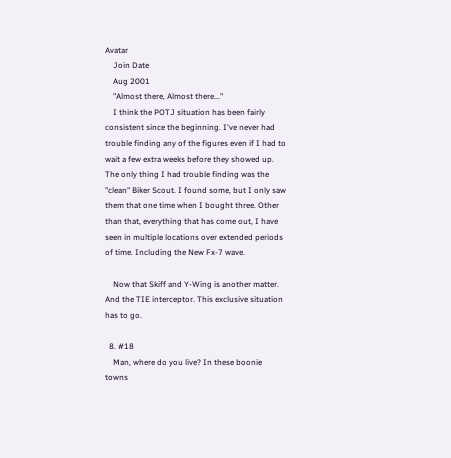Avatar
    Join Date
    Aug 2001
    "Almost there, Almost there..."
    I think the POTJ situation has been fairly consistent since the beginning. I've never had trouble finding any of the figures even if I had to wait a few extra weeks before they showed up. The only thing I had trouble finding was the "clean" Biker Scout. I found some, but I only saw them that one time when I bought three. Other than that, everything that has come out, I have seen in multiple locations over extended periods of time. Including the New Fx-7 wave.

    Now that Skiff and Y-Wing is another matter. And the TIE interceptor. This exclusive situation has to go.

  8. #18
    Man, where do you live? In these boonie towns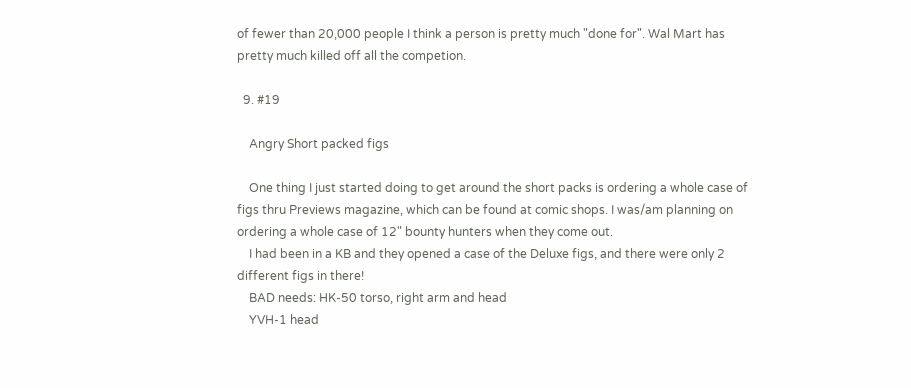of fewer than 20,000 people I think a person is pretty much "done for". Wal Mart has pretty much killed off all the competion.

  9. #19

    Angry Short packed figs

    One thing I just started doing to get around the short packs is ordering a whole case of figs thru Previews magazine, which can be found at comic shops. I was/am planning on ordering a whole case of 12" bounty hunters when they come out.
    I had been in a KB and they opened a case of the Deluxe figs, and there were only 2 different figs in there!
    BAD needs: HK-50 torso, right arm and head
    YVH-1 head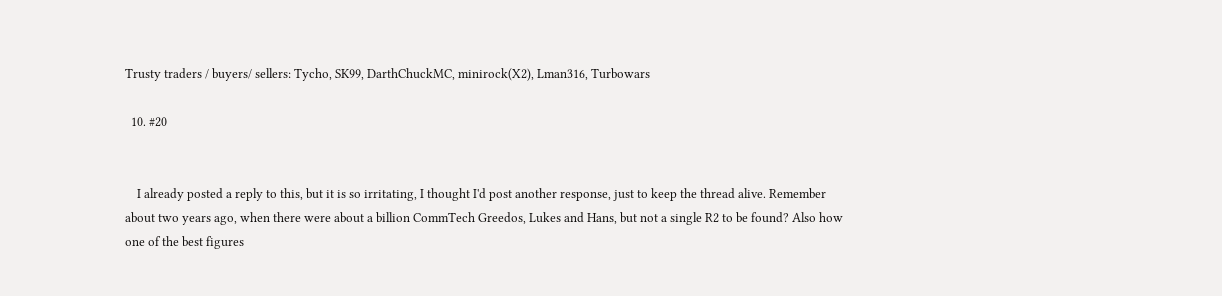Trusty traders / buyers/ sellers: Tycho, SK99, DarthChuckMC, minirock(X2), Lman316, Turbowars

  10. #20


    I already posted a reply to this, but it is so irritating, I thought I'd post another response, just to keep the thread alive. Remember about two years ago, when there were about a billion CommTech Greedos, Lukes and Hans, but not a single R2 to be found? Also how one of the best figures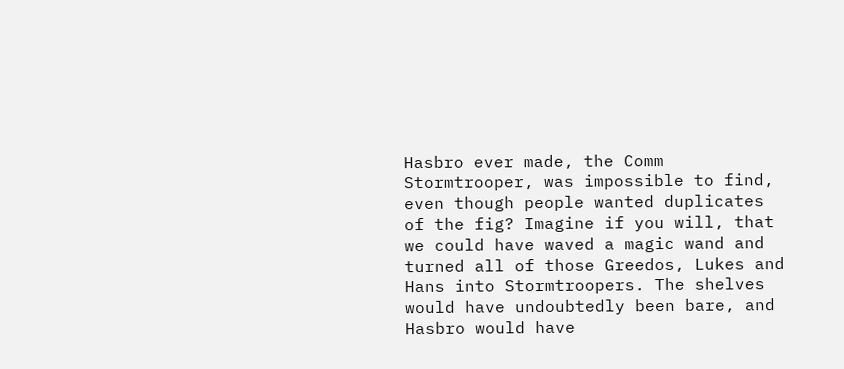Hasbro ever made, the Comm Stormtrooper, was impossible to find, even though people wanted duplicates of the fig? Imagine if you will, that we could have waved a magic wand and turned all of those Greedos, Lukes and Hans into Stormtroopers. The shelves would have undoubtedly been bare, and Hasbro would have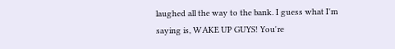laughed all the way to the bank. I guess what I'm saying is, WAKE UP GUYS! You're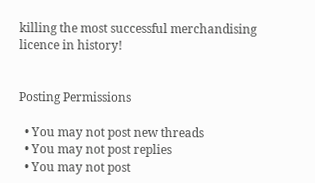killing the most successful merchandising licence in history!


Posting Permissions

  • You may not post new threads
  • You may not post replies
  • You may not post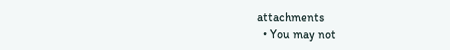attachments
  • You may not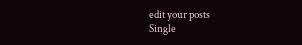edit your posts
Single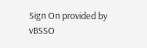Sign On provided by vBSSO